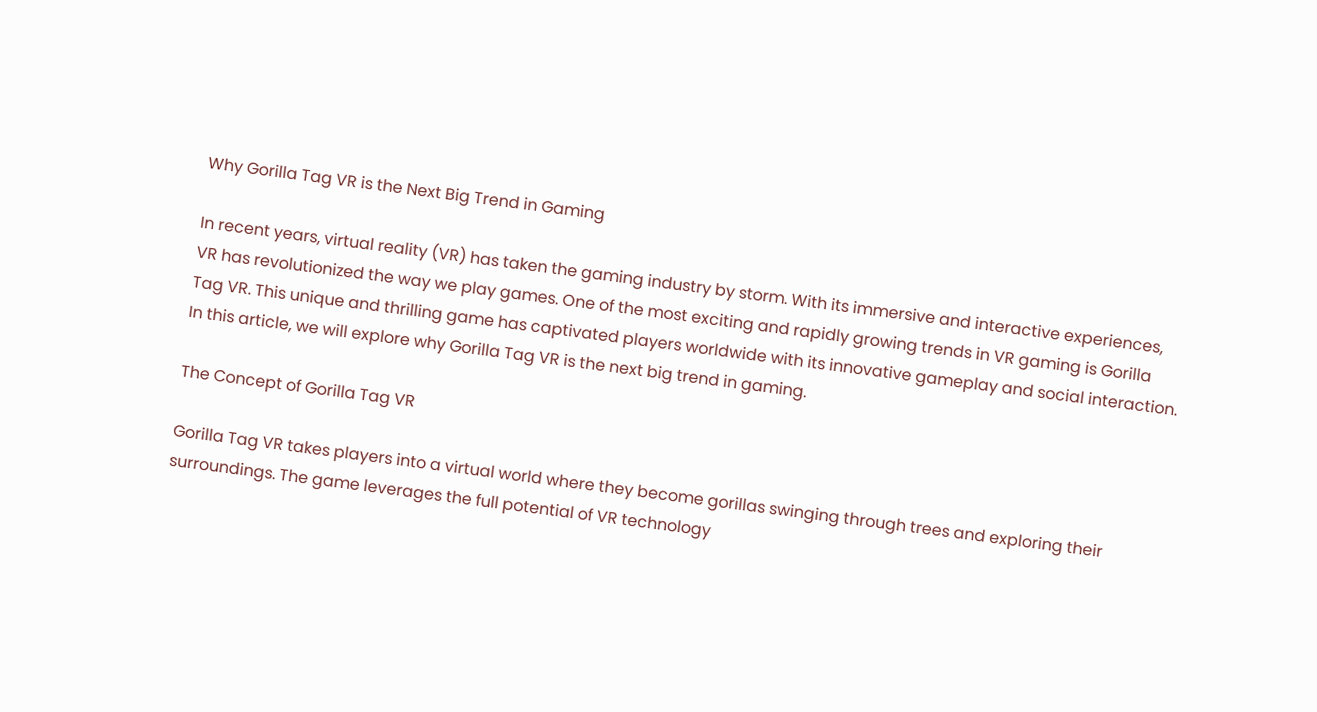Why Gorilla Tag VR is the Next Big Trend in Gaming

In recent years, virtual reality (VR) has taken the gaming industry by storm. With its immersive and interactive experiences, VR has revolutionized the way we play games. One of the most exciting and rapidly growing trends in VR gaming is Gorilla Tag VR. This unique and thrilling game has captivated players worldwide with its innovative gameplay and social interaction. In this article, we will explore why Gorilla Tag VR is the next big trend in gaming.

The Concept of Gorilla Tag VR

Gorilla Tag VR takes players into a virtual world where they become gorillas swinging through trees and exploring their surroundings. The game leverages the full potential of VR technology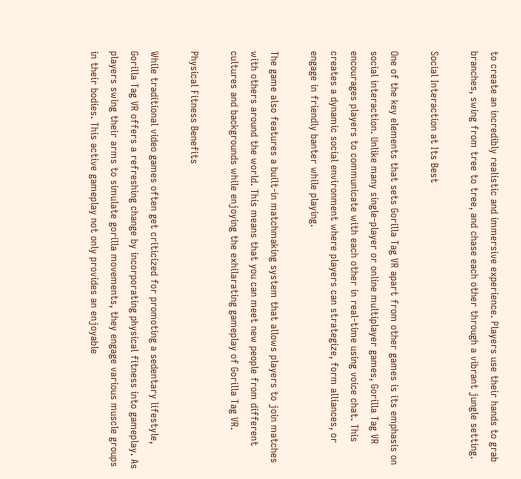to create an incredibly realistic and immersive experience. Players use their hands to grab branches, swing from tree to tree, and chase each other through a vibrant jungle setting.

Social Interaction at Its Best

One of the key elements that sets Gorilla Tag VR apart from other games is its emphasis on social interaction. Unlike many single-player or online multiplayer games, Gorilla Tag VR encourages players to communicate with each other in real-time using voice chat. This creates a dynamic social environment where players can strategize, form alliances, or engage in friendly banter while playing.

The game also features a built-in matchmaking system that allows players to join matches with others around the world. This means that you can meet new people from different cultures and backgrounds while enjoying the exhilarating gameplay of Gorilla Tag VR.

Physical Fitness Benefits

While traditional video games often get criticized for promoting a sedentary lifestyle, Gorilla Tag VR offers a refreshing change by incorporating physical fitness into gameplay. As players swing their arms to simulate gorilla movements, they engage various muscle groups in their bodies. This active gameplay not only provides an enjoyable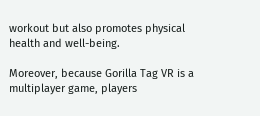workout but also promotes physical health and well-being.

Moreover, because Gorilla Tag VR is a multiplayer game, players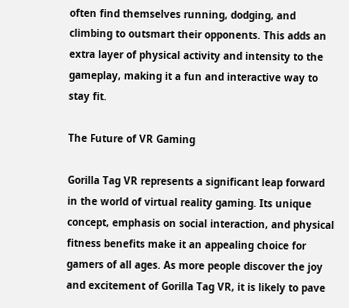often find themselves running, dodging, and climbing to outsmart their opponents. This adds an extra layer of physical activity and intensity to the gameplay, making it a fun and interactive way to stay fit.

The Future of VR Gaming

Gorilla Tag VR represents a significant leap forward in the world of virtual reality gaming. Its unique concept, emphasis on social interaction, and physical fitness benefits make it an appealing choice for gamers of all ages. As more people discover the joy and excitement of Gorilla Tag VR, it is likely to pave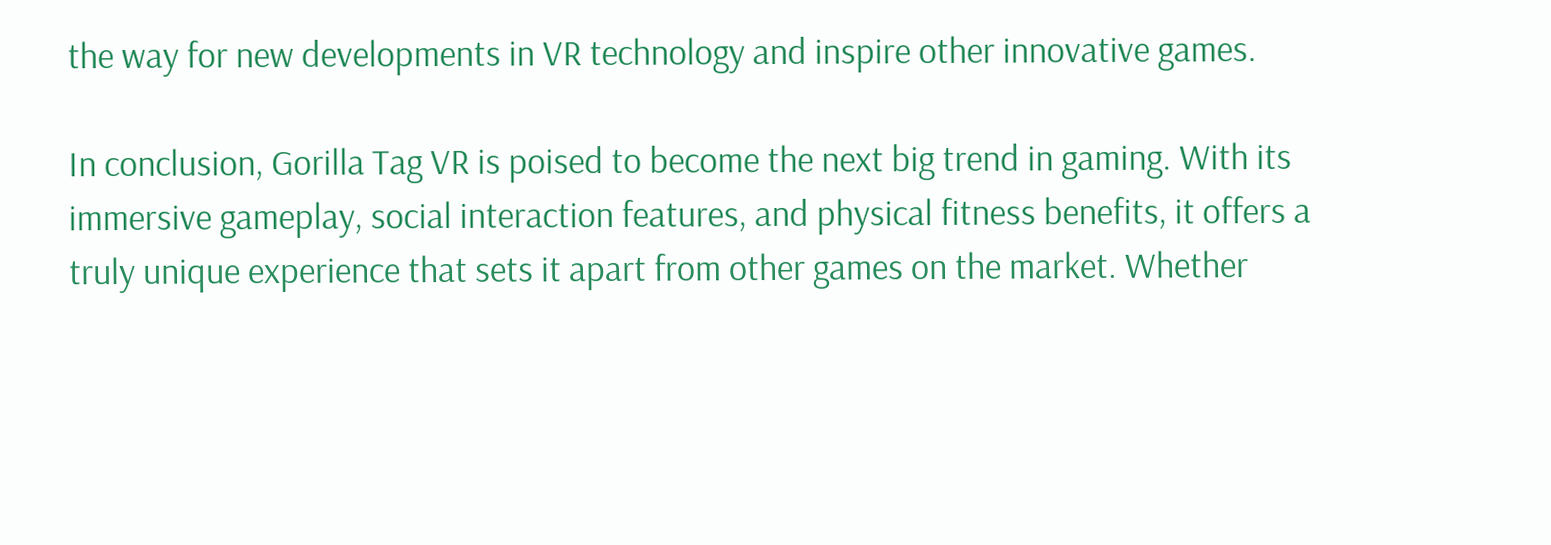the way for new developments in VR technology and inspire other innovative games.

In conclusion, Gorilla Tag VR is poised to become the next big trend in gaming. With its immersive gameplay, social interaction features, and physical fitness benefits, it offers a truly unique experience that sets it apart from other games on the market. Whether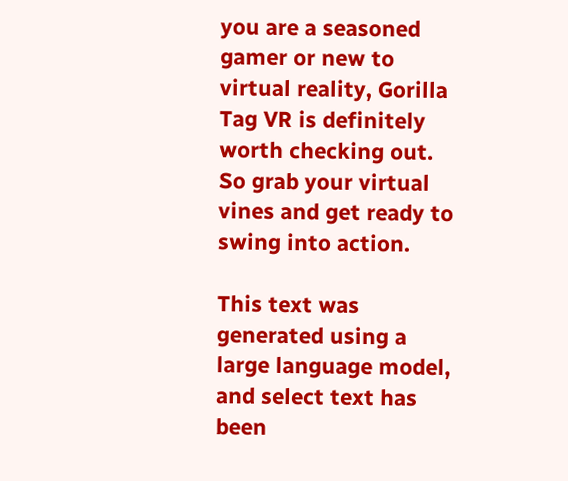you are a seasoned gamer or new to virtual reality, Gorilla Tag VR is definitely worth checking out. So grab your virtual vines and get ready to swing into action.

This text was generated using a large language model, and select text has been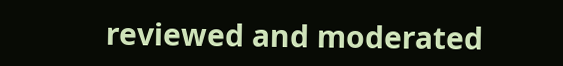reviewed and moderated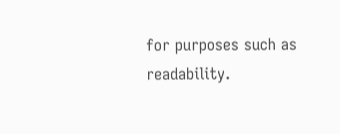for purposes such as readability.